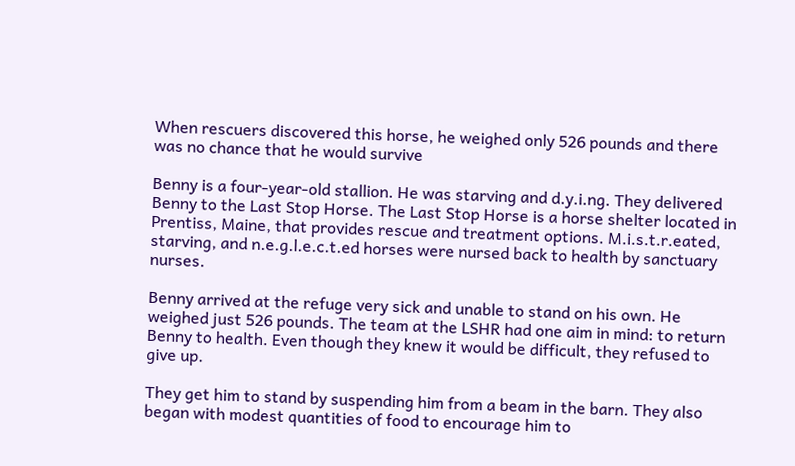When rescuers discovered this horse, he weighed only 526 pounds and there was no chance that he would survive

Benny is a four-year-old stallion. He was starving and d.y.i.ng. They delivered Benny to the Last Stop Horse. The Last Stop Horse is a horse shelter located in Prentiss, Maine, that provides rescue and treatment options. M.i.s.t.r.eated, starving, and n.e.g.l.e.c.t.ed horses were nursed back to health by sanctuary nurses.

Benny arrived at the refuge very sick and unable to stand on his own. He weighed just 526 pounds. The team at the LSHR had one aim in mind: to return Benny to health. Even though they knew it would be difficult, they refused to give up.

They get him to stand by suspending him from a beam in the barn. They also began with modest quantities of food to encourage him to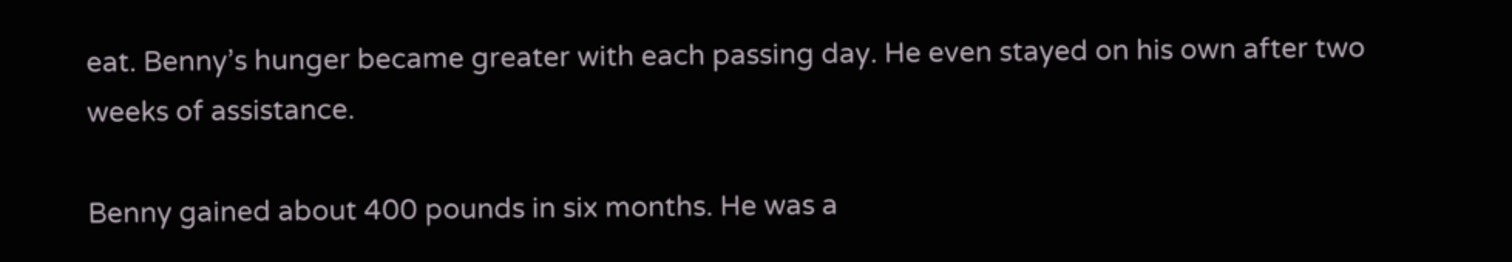eat. Benny’s hunger became greater with each passing day. He even stayed on his own after two weeks of assistance.

Benny gained about 400 pounds in six months. He was a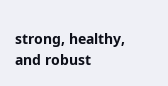strong, healthy, and robust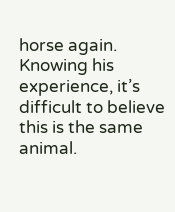horse again. Knowing his experience, it’s difficult to believe this is the same animal.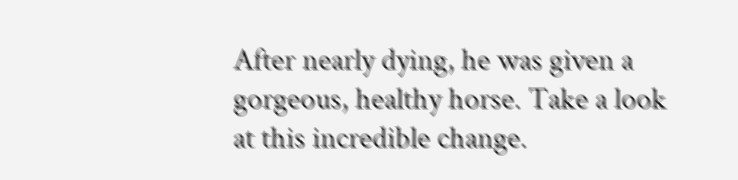After nearly dying, he was given a gorgeous, healthy horse. Take a look at this incredible change.